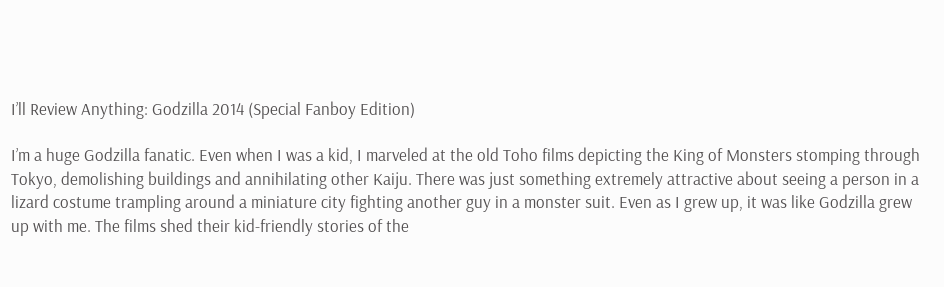I’ll Review Anything: Godzilla 2014 (Special Fanboy Edition)

I’m a huge Godzilla fanatic. Even when I was a kid, I marveled at the old Toho films depicting the King of Monsters stomping through Tokyo, demolishing buildings and annihilating other Kaiju. There was just something extremely attractive about seeing a person in a lizard costume trampling around a miniature city fighting another guy in a monster suit. Even as I grew up, it was like Godzilla grew up with me. The films shed their kid-friendly stories of the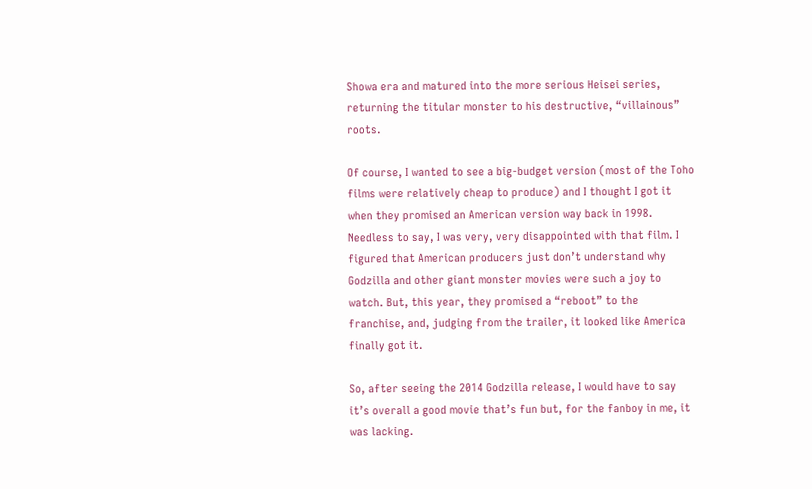Showa era and matured into the more serious Heisei series, returning the titular monster to his destructive, “villainous” roots.

Of course, I wanted to see a big-budget version (most of the Toho films were relatively cheap to produce) and I thought I got it when they promised an American version way back in 1998. Needless to say, I was very, very disappointed with that film. I figured that American producers just don’t understand why Godzilla and other giant monster movies were such a joy to watch. But, this year, they promised a “reboot” to the franchise, and, judging from the trailer, it looked like America finally got it.

So, after seeing the 2014 Godzilla release, I would have to say it’s overall a good movie that’s fun but, for the fanboy in me, it was lacking.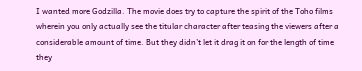I wanted more Godzilla. The movie does try to capture the spirit of the Toho films wherein you only actually see the titular character after teasing the viewers after a considerable amount of time. But they didn’t let it drag it on for the length of time they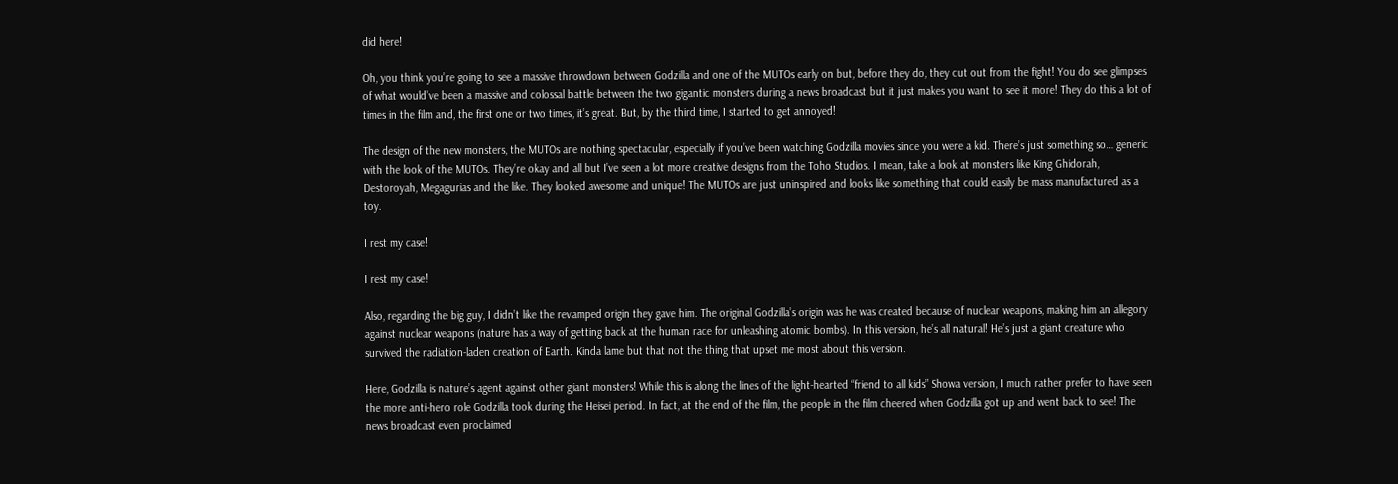did here!

Oh, you think you’re going to see a massive throwdown between Godzilla and one of the MUTOs early on but, before they do, they cut out from the fight! You do see glimpses of what would’ve been a massive and colossal battle between the two gigantic monsters during a news broadcast but it just makes you want to see it more! They do this a lot of times in the film and, the first one or two times, it’s great. But, by the third time, I started to get annoyed!

The design of the new monsters, the MUTOs are nothing spectacular, especially if you’ve been watching Godzilla movies since you were a kid. There’s just something so… generic with the look of the MUTOs. They’re okay and all but I’ve seen a lot more creative designs from the Toho Studios. I mean, take a look at monsters like King Ghidorah, Destoroyah, Megagurias and the like. They looked awesome and unique! The MUTOs are just uninspired and looks like something that could easily be mass manufactured as a toy.

I rest my case!

I rest my case!

Also, regarding the big guy, I didn’t like the revamped origin they gave him. The original Godzilla’s origin was he was created because of nuclear weapons, making him an allegory against nuclear weapons (nature has a way of getting back at the human race for unleashing atomic bombs). In this version, he’s all natural! He’s just a giant creature who survived the radiation-laden creation of Earth. Kinda lame but that not the thing that upset me most about this version.

Here, Godzilla is nature’s agent against other giant monsters! While this is along the lines of the light-hearted “friend to all kids” Showa version, I much rather prefer to have seen the more anti-hero role Godzilla took during the Heisei period. In fact, at the end of the film, the people in the film cheered when Godzilla got up and went back to see! The news broadcast even proclaimed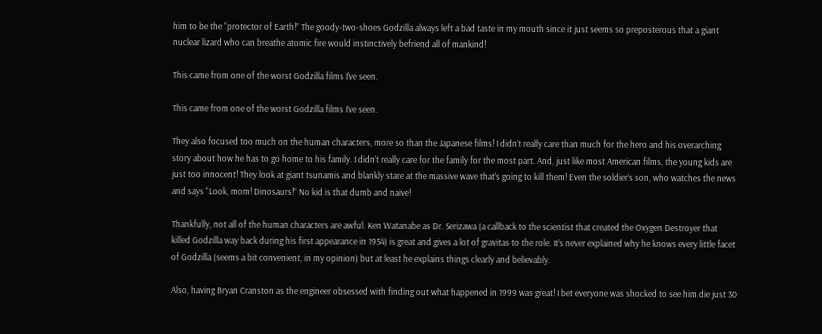him to be the “protector of Earth!” The goody-two-shoes Godzilla always left a bad taste in my mouth since it just seems so preposterous that a giant nuclear lizard who can breathe atomic fire would instinctively befriend all of mankind!

This came from one of the worst Godzilla films I've seen.

This came from one of the worst Godzilla films I’ve seen.

They also focused too much on the human characters, more so than the Japanese films! I didn’t really care than much for the hero and his overarching story about how he has to go home to his family. I didn’t really care for the family for the most part. And, just like most American films, the young kids are just too innocent! They look at giant tsunamis and blankly stare at the massive wave that’s going to kill them! Even the soldier’s son, who watches the news and says “Look, mom! Dinosaurs!” No kid is that dumb and naive!

Thankfully, not all of the human characters are awful. Ken Watanabe as Dr. Serizawa (a callback to the scientist that created the Oxygen Destroyer that killed Godzilla way back during his first appearance in 1954) is great and gives a lot of gravitas to the role. It’s never explained why he knows every little facet of Godzilla (seems a bit convenient, in my opinion) but at least he explains things clearly and believably.

Also, having Bryan Cranston as the engineer obsessed with finding out what happened in 1999 was great! I bet everyone was shocked to see him die just 30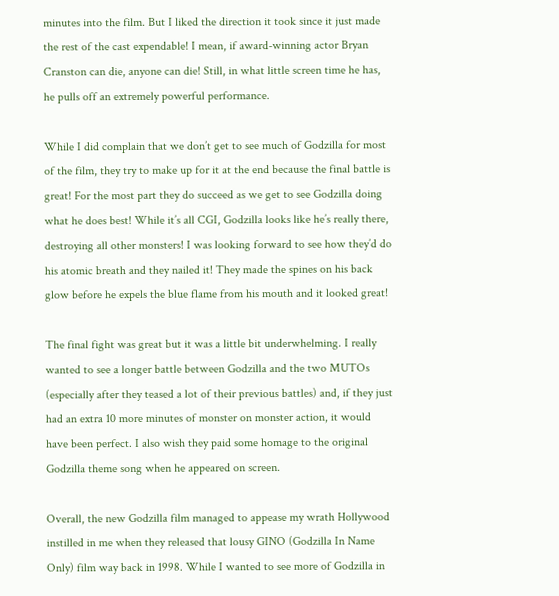minutes into the film. But I liked the direction it took since it just made the rest of the cast expendable! I mean, if award-winning actor Bryan Cranston can die, anyone can die! Still, in what little screen time he has, he pulls off an extremely powerful performance.

While I did complain that we don’t get to see much of Godzilla for most of the film, they try to make up for it at the end because the final battle is great! For the most part they do succeed as we get to see Godzilla doing what he does best! While it’s all CGI, Godzilla looks like he’s really there, destroying all other monsters! I was looking forward to see how they’d do his atomic breath and they nailed it! They made the spines on his back glow before he expels the blue flame from his mouth and it looked great!

The final fight was great but it was a little bit underwhelming. I really wanted to see a longer battle between Godzilla and the two MUTOs (especially after they teased a lot of their previous battles) and, if they just had an extra 10 more minutes of monster on monster action, it would have been perfect. I also wish they paid some homage to the original Godzilla theme song when he appeared on screen.

Overall, the new Godzilla film managed to appease my wrath Hollywood instilled in me when they released that lousy GINO (Godzilla In Name Only) film way back in 1998. While I wanted to see more of Godzilla in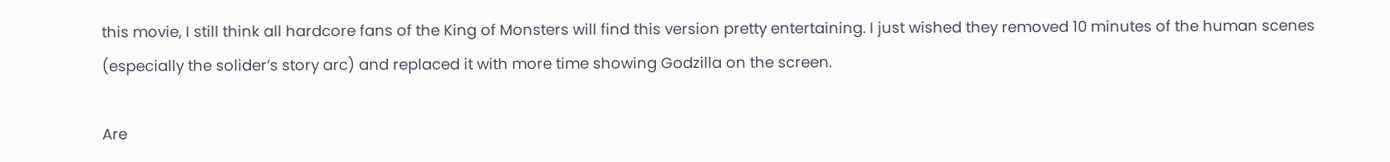this movie, I still think all hardcore fans of the King of Monsters will find this version pretty entertaining. I just wished they removed 10 minutes of the human scenes (especially the solider’s story arc) and replaced it with more time showing Godzilla on the screen.

Are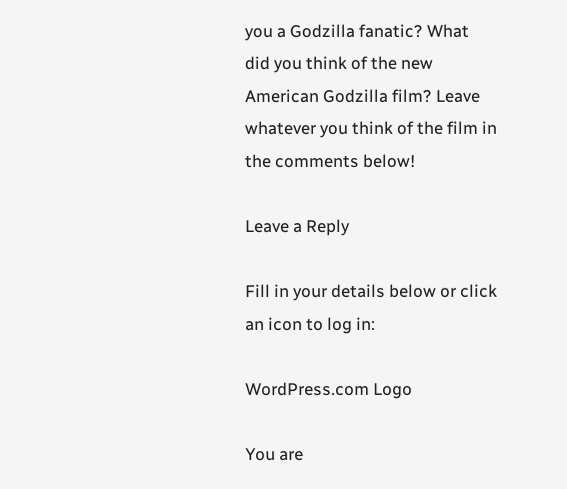you a Godzilla fanatic? What did you think of the new American Godzilla film? Leave whatever you think of the film in the comments below!

Leave a Reply

Fill in your details below or click an icon to log in:

WordPress.com Logo

You are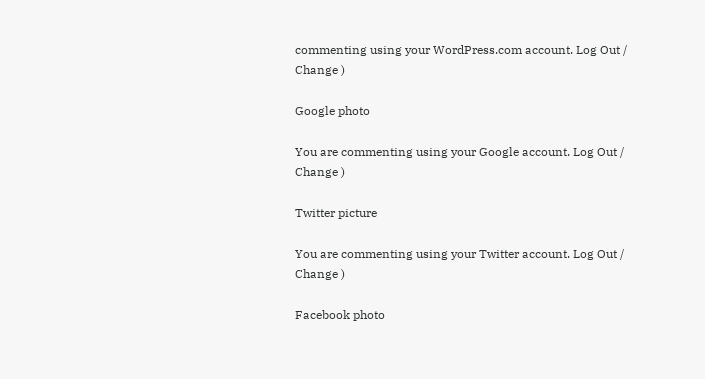commenting using your WordPress.com account. Log Out /  Change )

Google photo

You are commenting using your Google account. Log Out /  Change )

Twitter picture

You are commenting using your Twitter account. Log Out /  Change )

Facebook photo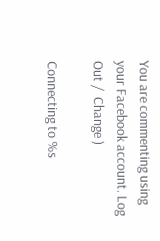You are commenting using your Facebook account. Log Out /  Change )

Connecting to %s